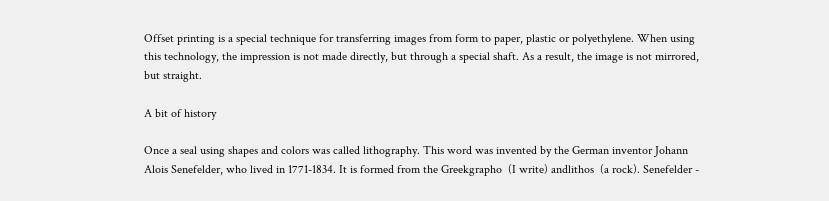Offset printing is a special technique for transferring images from form to paper, plastic or polyethylene. When using this technology, the impression is not made directly, but through a special shaft. As a result, the image is not mirrored, but straight.

A bit of history

Once a seal using shapes and colors was called lithography. This word was invented by the German inventor Johann Alois Senefelder, who lived in 1771-1834. It is formed from the Greekgrapho  (I write) andlithos  (a rock). Senefelder -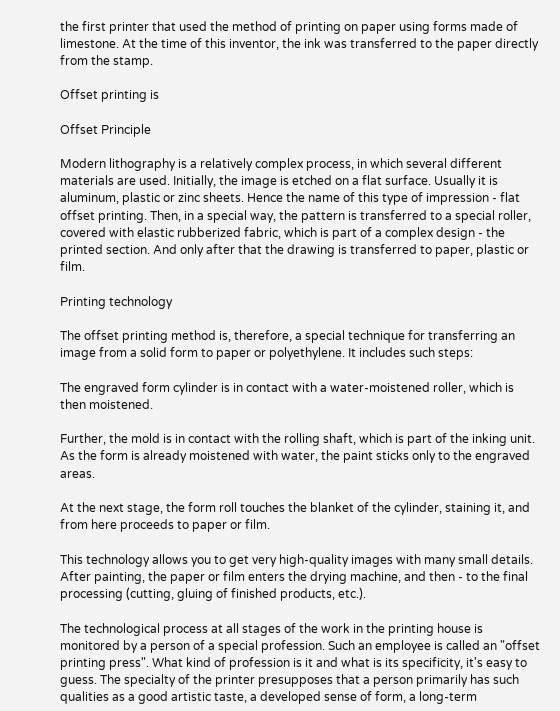the first printer that used the method of printing on paper using forms made of limestone. At the time of this inventor, the ink was transferred to the paper directly from the stamp.

Offset printing is

Offset Principle

Modern lithography is a relatively complex process, in which several different materials are used. Initially, the image is etched on a flat surface. Usually it is aluminum, plastic or zinc sheets. Hence the name of this type of impression - flat offset printing. Then, in a special way, the pattern is transferred to a special roller, covered with elastic rubberized fabric, which is part of a complex design - the printed section. And only after that the drawing is transferred to paper, plastic or film.

Printing technology

The offset printing method is, therefore, a special technique for transferring an image from a solid form to paper or polyethylene. It includes such steps:

The engraved form cylinder is in contact with a water-moistened roller, which is then moistened.

Further, the mold is in contact with the rolling shaft, which is part of the inking unit. As the form is already moistened with water, the paint sticks only to the engraved areas.

At the next stage, the form roll touches the blanket of the cylinder, staining it, and from here proceeds to paper or film.

This technology allows you to get very high-quality images with many small details. After painting, the paper or film enters the drying machine, and then - to the final processing (cutting, gluing of finished products, etc.).

The technological process at all stages of the work in the printing house is monitored by a person of a special profession. Such an employee is called an "offset printing press". What kind of profession is it and what is its specificity, it's easy to guess. The specialty of the printer presupposes that a person primarily has such qualities as a good artistic taste, a developed sense of form, a long-term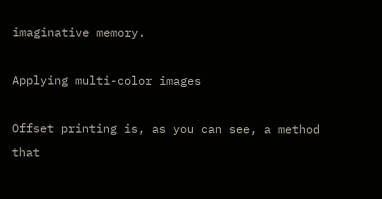imaginative memory.

Applying multi-color images

Offset printing is, as you can see, a method that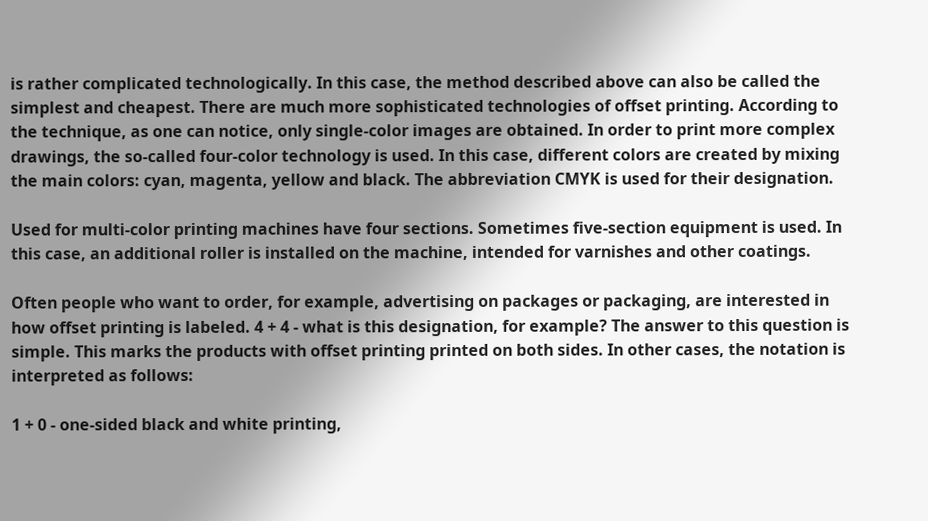is rather complicated technologically. In this case, the method described above can also be called the simplest and cheapest. There are much more sophisticated technologies of offset printing. According to the technique, as one can notice, only single-color images are obtained. In order to print more complex drawings, the so-called four-color technology is used. In this case, different colors are created by mixing the main colors: cyan, magenta, yellow and black. The abbreviation CMYK is used for their designation.

Used for multi-color printing machines have four sections. Sometimes five-section equipment is used. In this case, an additional roller is installed on the machine, intended for varnishes and other coatings.

Often people who want to order, for example, advertising on packages or packaging, are interested in how offset printing is labeled. 4 + 4 - what is this designation, for example? The answer to this question is simple. This marks the products with offset printing printed on both sides. In other cases, the notation is interpreted as follows:

1 + 0 - one-sided black and white printing,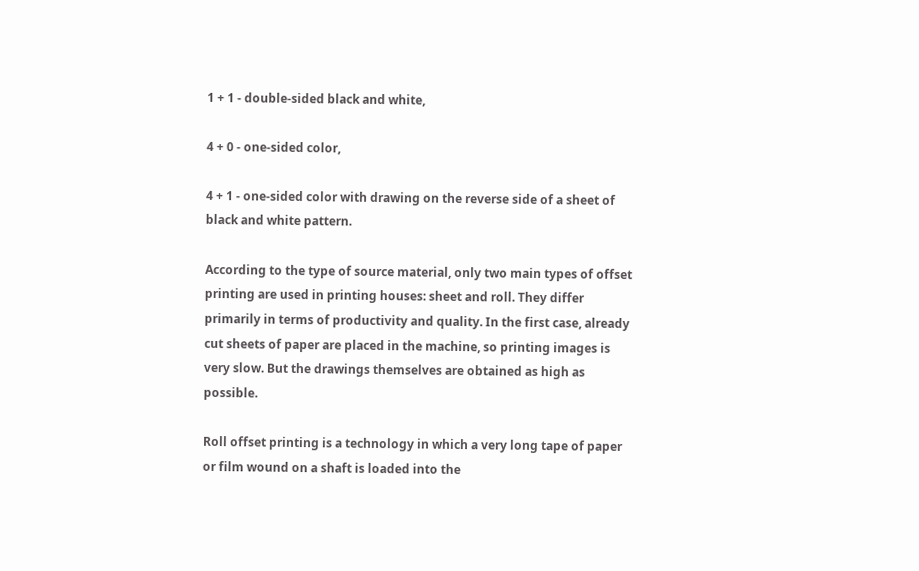1 + 1 - double-sided black and white,

4 + 0 - one-sided color,

4 + 1 - one-sided color with drawing on the reverse side of a sheet of black and white pattern.

According to the type of source material, only two main types of offset printing are used in printing houses: sheet and roll. They differ primarily in terms of productivity and quality. In the first case, already cut sheets of paper are placed in the machine, so printing images is very slow. But the drawings themselves are obtained as high as possible.

Roll offset printing is a technology in which a very long tape of paper or film wound on a shaft is loaded into the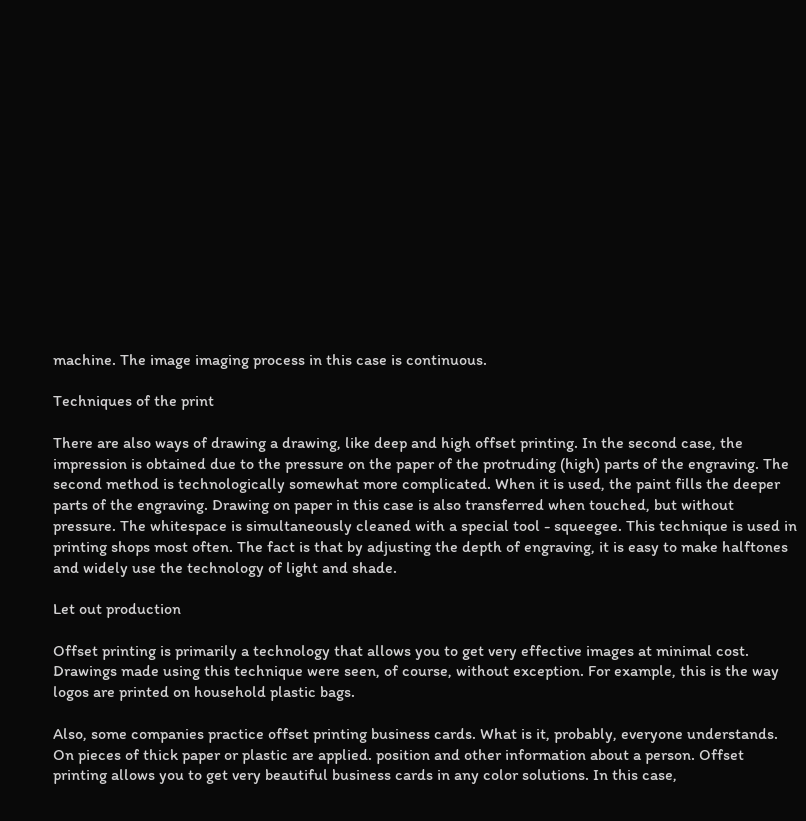machine. The image imaging process in this case is continuous.

Techniques of the print

There are also ways of drawing a drawing, like deep and high offset printing. In the second case, the impression is obtained due to the pressure on the paper of the protruding (high) parts of the engraving. The second method is technologically somewhat more complicated. When it is used, the paint fills the deeper parts of the engraving. Drawing on paper in this case is also transferred when touched, but without pressure. The whitespace is simultaneously cleaned with a special tool - squeegee. This technique is used in printing shops most often. The fact is that by adjusting the depth of engraving, it is easy to make halftones and widely use the technology of light and shade.

Let out production

Offset printing is primarily a technology that allows you to get very effective images at minimal cost. Drawings made using this technique were seen, of course, without exception. For example, this is the way logos are printed on household plastic bags.

Also, some companies practice offset printing business cards. What is it, probably, everyone understands. On pieces of thick paper or plastic are applied. position and other information about a person. Offset printing allows you to get very beautiful business cards in any color solutions. In this case,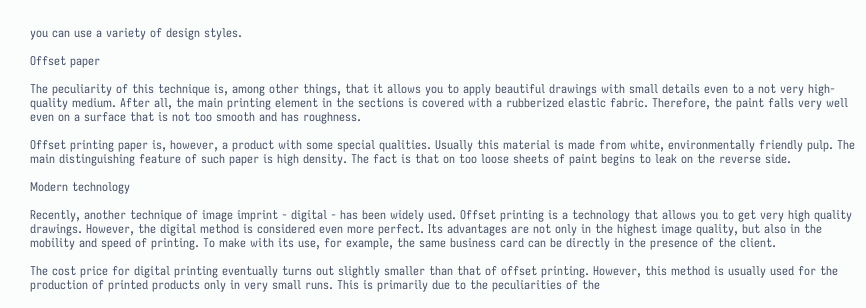you can use a variety of design styles.

Offset paper

The peculiarity of this technique is, among other things, that it allows you to apply beautiful drawings with small details even to a not very high-quality medium. After all, the main printing element in the sections is covered with a rubberized elastic fabric. Therefore, the paint falls very well even on a surface that is not too smooth and has roughness.

Offset printing paper is, however, a product with some special qualities. Usually this material is made from white, environmentally friendly pulp. The main distinguishing feature of such paper is high density. The fact is that on too loose sheets of paint begins to leak on the reverse side.

Modern technology

Recently, another technique of image imprint - digital - has been widely used. Offset printing is a technology that allows you to get very high quality drawings. However, the digital method is considered even more perfect. Its advantages are not only in the highest image quality, but also in the mobility and speed of printing. To make with its use, for example, the same business card can be directly in the presence of the client.

The cost price for digital printing eventually turns out slightly smaller than that of offset printing. However, this method is usually used for the production of printed products only in very small runs. This is primarily due to the peculiarities of the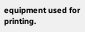equipment used for printing.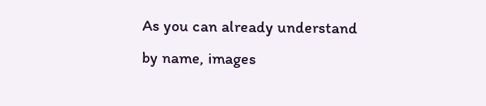As you can already understand by name, images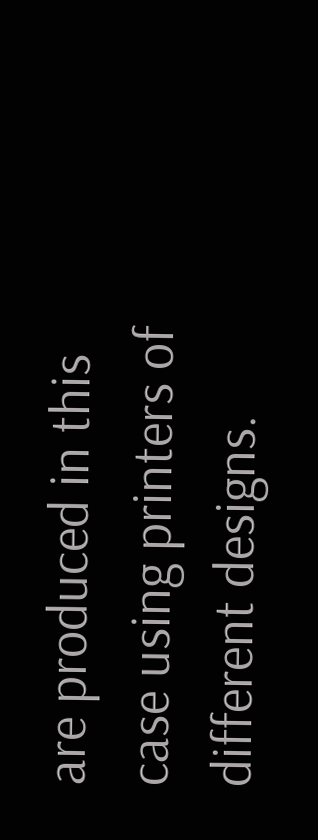are produced in this case using printers of different designs.